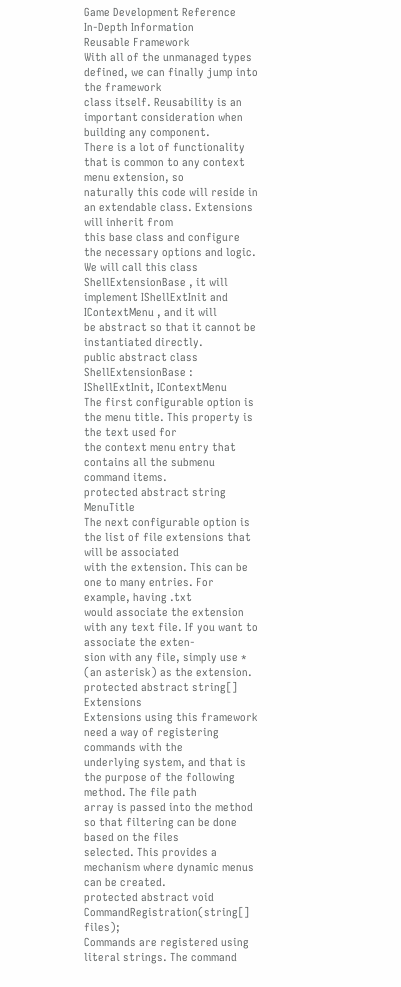Game Development Reference
In-Depth Information
Reusable Framework
With all of the unmanaged types defined, we can finally jump into the framework
class itself. Reusability is an important consideration when building any component.
There is a lot of functionality that is common to any context menu extension, so
naturally this code will reside in an extendable class. Extensions will inherit from
this base class and configure the necessary options and logic. We will call this class
ShellExtensionBase , it will implement IShellExtInit and IContextMenu , and it will
be abstract so that it cannot be instantiated directly.
public abstract class ShellExtensionBase : IShellExtInit, IContextMenu
The first configurable option is the menu title. This property is the text used for
the context menu entry that contains all the submenu command items.
protected abstract string MenuTitle
The next configurable option is the list of file extensions that will be associated
with the extension. This can be one to many entries. For example, having .txt
would associate the extension with any text file. If you want to associate the exten-
sion with any file, simply use * (an asterisk) as the extension.
protected abstract string[] Extensions
Extensions using this framework need a way of registering commands with the
underlying system, and that is the purpose of the following method. The file path
array is passed into the method so that filtering can be done based on the files
selected. This provides a mechanism where dynamic menus can be created.
protected abstract void CommandRegistration(string[] files);
Commands are registered using literal strings. The command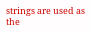strings are used as
the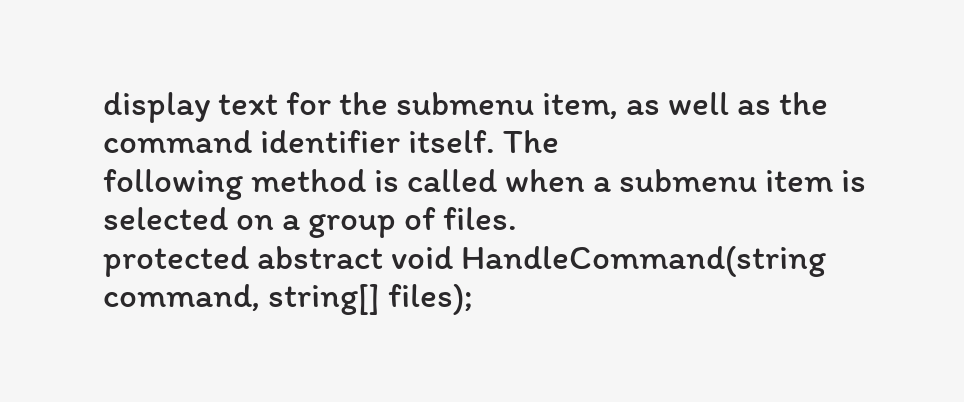display text for the submenu item, as well as the command identifier itself. The
following method is called when a submenu item is selected on a group of files.
protected abstract void HandleCommand(string command, string[] files);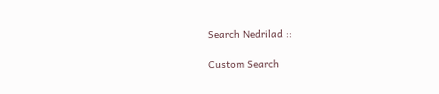Search Nedrilad ::

Custom Search